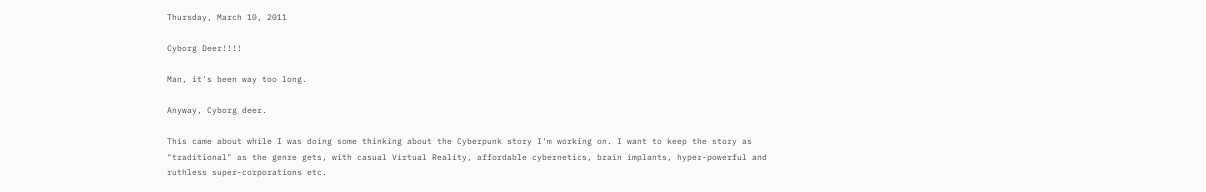Thursday, March 10, 2011

Cyborg Deer!!!!

Man, it's been way too long.

Anyway, Cyborg deer.

This came about while I was doing some thinking about the Cyberpunk story I'm working on. I want to keep the story as "traditional" as the genre gets, with casual Virtual Reality, affordable cybernetics, brain implants, hyper-powerful and ruthless super-corporations etc.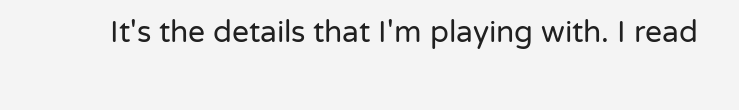It's the details that I'm playing with. I read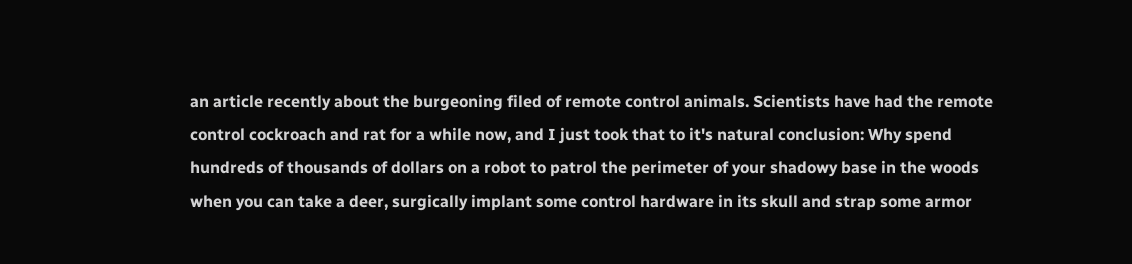an article recently about the burgeoning filed of remote control animals. Scientists have had the remote control cockroach and rat for a while now, and I just took that to it's natural conclusion: Why spend hundreds of thousands of dollars on a robot to patrol the perimeter of your shadowy base in the woods when you can take a deer, surgically implant some control hardware in its skull and strap some armor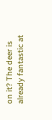on it? The deer is already fantastic at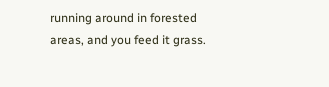running around in forested areas, and you feed it grass.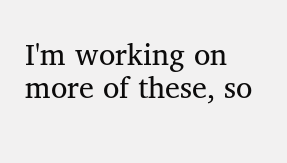I'm working on more of these, so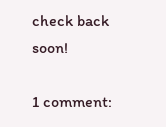check back soon!

1 comment: